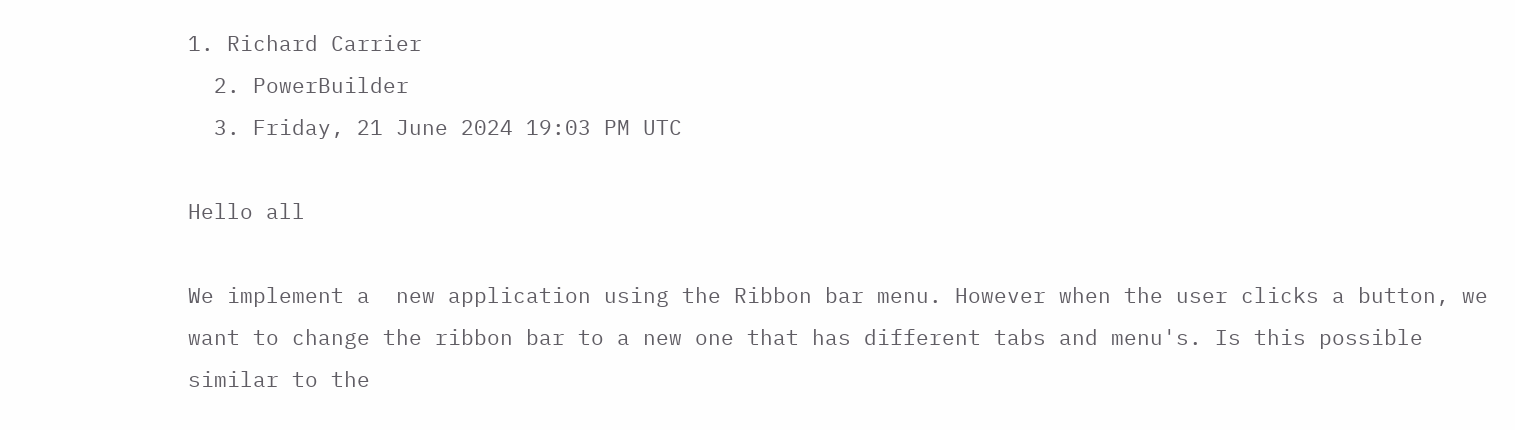1. Richard Carrier
  2. PowerBuilder
  3. Friday, 21 June 2024 19:03 PM UTC

Hello all

We implement a  new application using the Ribbon bar menu. However when the user clicks a button, we want to change the ribbon bar to a new one that has different tabs and menu's. Is this possible similar to the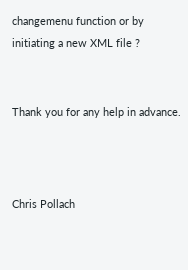changemenu function or by initiating a new XML file ?


Thank you for any help in advance.



Chris Pollach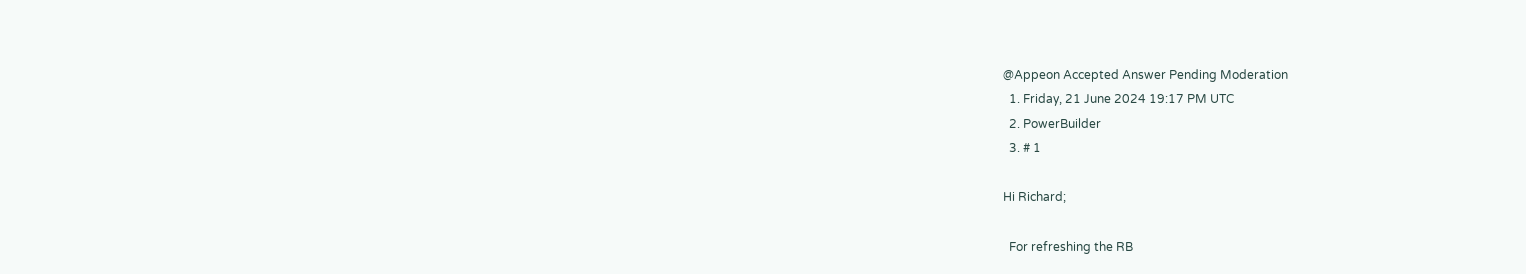@Appeon Accepted Answer Pending Moderation
  1. Friday, 21 June 2024 19:17 PM UTC
  2. PowerBuilder
  3. # 1

Hi Richard;

  For refreshing the RB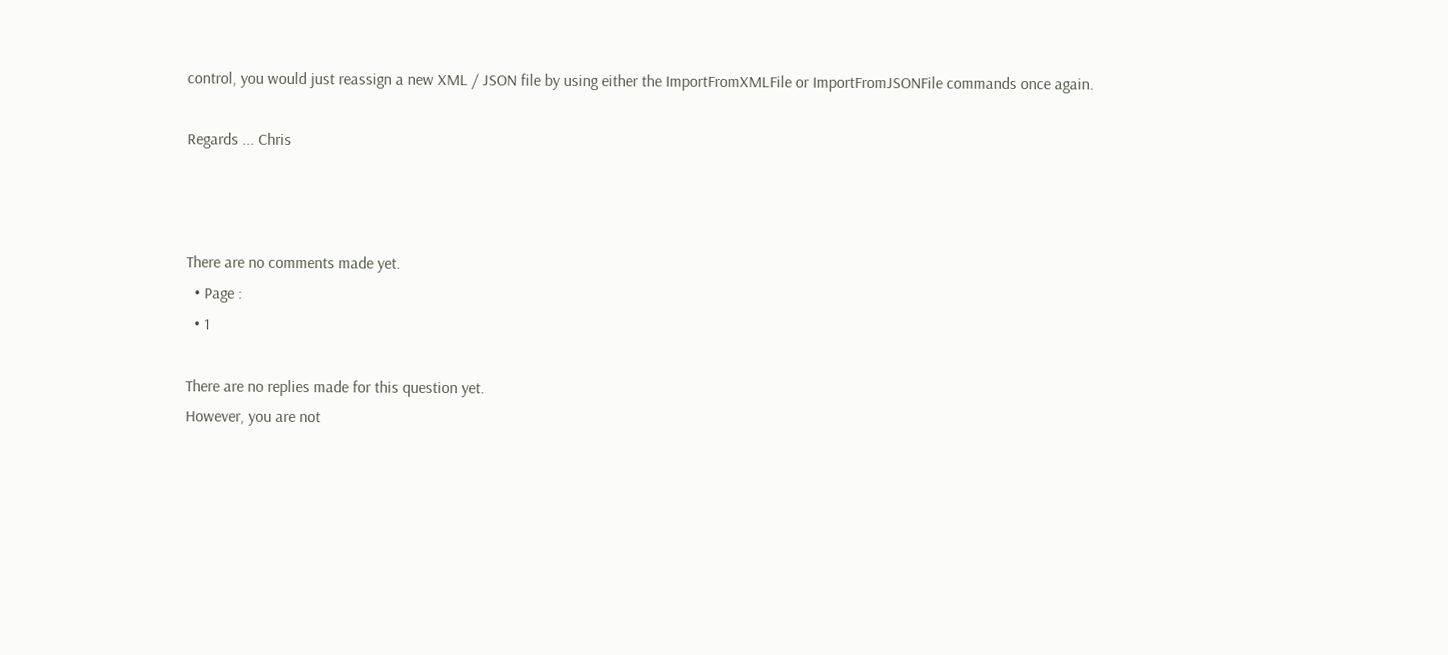control, you would just reassign a new XML / JSON file by using either the ImportFromXMLFile or ImportFromJSONFile commands once again.

Regards ... Chris



There are no comments made yet.
  • Page :
  • 1

There are no replies made for this question yet.
However, you are not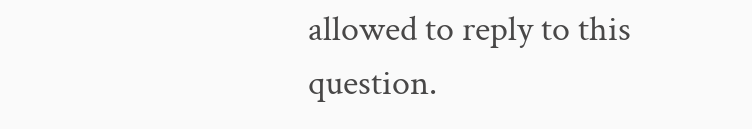allowed to reply to this question.